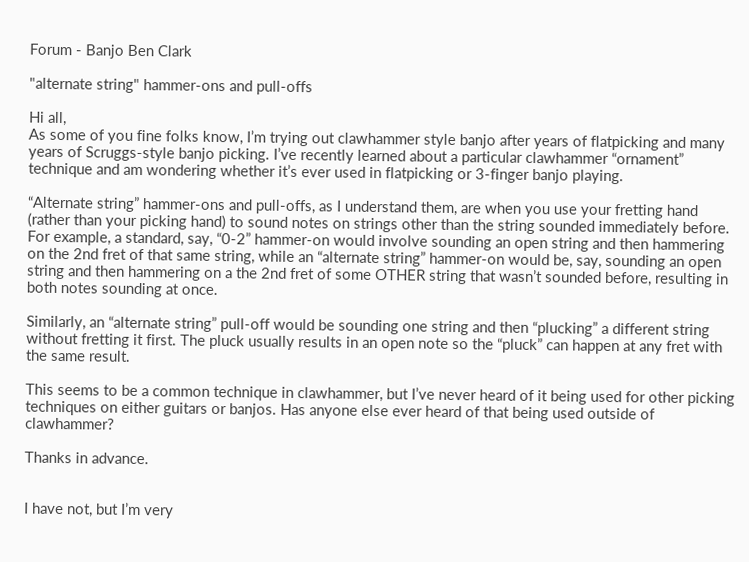Forum - Banjo Ben Clark

"alternate string" hammer-ons and pull-offs

Hi all,
As some of you fine folks know, I’m trying out clawhammer style banjo after years of flatpicking and many years of Scruggs-style banjo picking. I’ve recently learned about a particular clawhammer “ornament” technique and am wondering whether it’s ever used in flatpicking or 3-finger banjo playing.

“Alternate string” hammer-ons and pull-offs, as I understand them, are when you use your fretting hand (rather than your picking hand) to sound notes on strings other than the string sounded immediately before. For example, a standard, say, “0-2” hammer-on would involve sounding an open string and then hammering on the 2nd fret of that same string, while an “alternate string” hammer-on would be, say, sounding an open string and then hammering on a the 2nd fret of some OTHER string that wasn’t sounded before, resulting in both notes sounding at once.

Similarly, an “alternate string” pull-off would be sounding one string and then “plucking” a different string without fretting it first. The pluck usually results in an open note so the “pluck” can happen at any fret with the same result.

This seems to be a common technique in clawhammer, but I’ve never heard of it being used for other picking techniques on either guitars or banjos. Has anyone else ever heard of that being used outside of clawhammer?

Thanks in advance.


I have not, but I’m very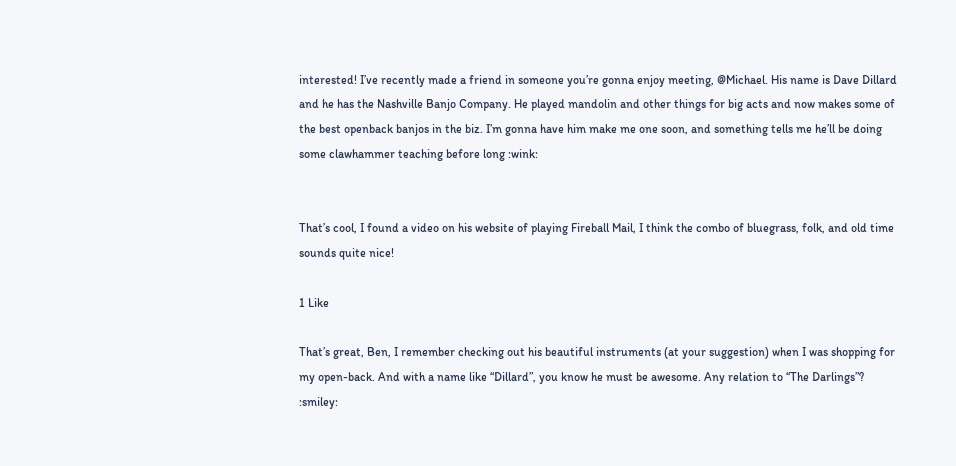interested! I’ve recently made a friend in someone you’re gonna enjoy meeting, @Michael. His name is Dave Dillard and he has the Nashville Banjo Company. He played mandolin and other things for big acts and now makes some of the best openback banjos in the biz. I’m gonna have him make me one soon, and something tells me he’ll be doing some clawhammer teaching before long :wink:


That’s cool, I found a video on his website of playing Fireball Mail, I think the combo of bluegrass, folk, and old time sounds quite nice!

1 Like

That’s great, Ben, I remember checking out his beautiful instruments (at your suggestion) when I was shopping for my open-back. And with a name like “Dillard”, you know he must be awesome. Any relation to “The Darlings”? :smiley: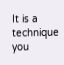It is a technique you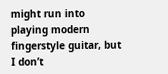might run into playing modern fingerstyle guitar, but I don’t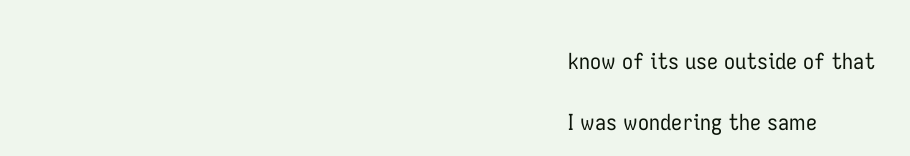know of its use outside of that

I was wondering the same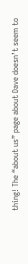thing! The “about us” page about Dave doesn’t seem to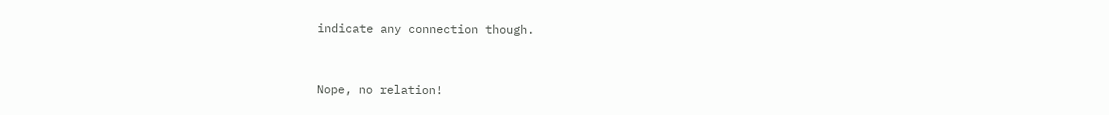indicate any connection though.


Nope, no relation!